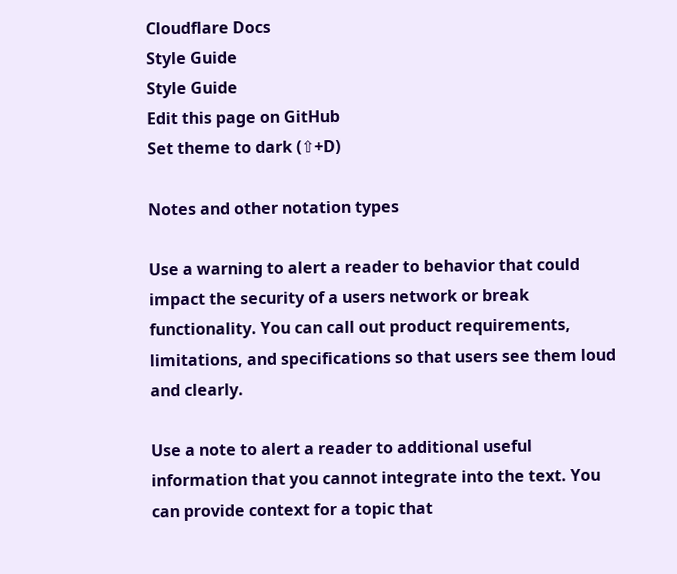Cloudflare Docs
Style Guide
Style Guide
Edit this page on GitHub
Set theme to dark (⇧+D)

Notes and other notation types

Use a warning to alert a reader to behavior that could impact the security of a users network or break functionality. You can call out product requirements, limitations, and specifications so that users see them loud and clearly.

Use a note to alert a reader to additional useful information that you cannot integrate into the text. You can provide context for a topic that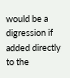would be a digression if added directly to the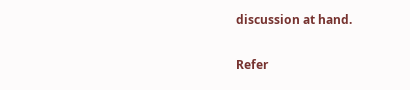discussion at hand.

Refer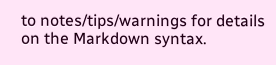to notes/tips/warnings for details on the Markdown syntax.